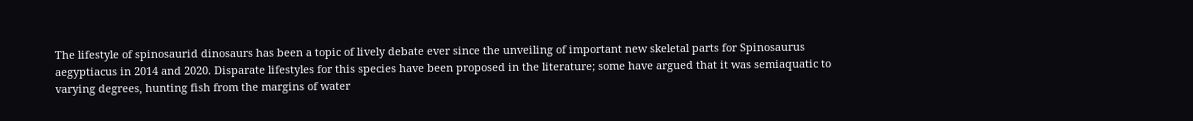The lifestyle of spinosaurid dinosaurs has been a topic of lively debate ever since the unveiling of important new skeletal parts for Spinosaurus aegyptiacus in 2014 and 2020. Disparate lifestyles for this species have been proposed in the literature; some have argued that it was semiaquatic to varying degrees, hunting fish from the margins of water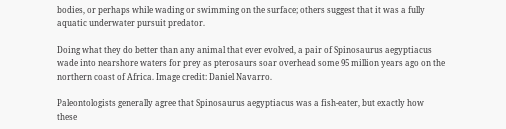bodies, or perhaps while wading or swimming on the surface; others suggest that it was a fully aquatic underwater pursuit predator.

Doing what they do better than any animal that ever evolved, a pair of Spinosaurus aegyptiacus wade into nearshore waters for prey as pterosaurs soar overhead some 95 million years ago on the northern coast of Africa. Image credit: Daniel Navarro.

Paleontologists generally agree that Spinosaurus aegyptiacus was a fish-eater, but exactly how these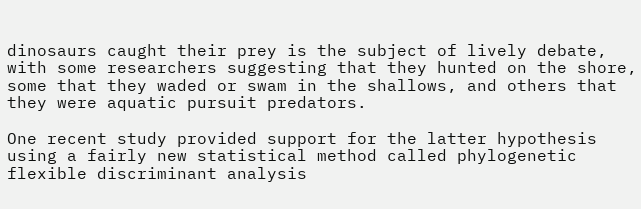dinosaurs caught their prey is the subject of lively debate, with some researchers suggesting that they hunted on the shore, some that they waded or swam in the shallows, and others that they were aquatic pursuit predators.

One recent study provided support for the latter hypothesis using a fairly new statistical method called phylogenetic flexible discriminant analysis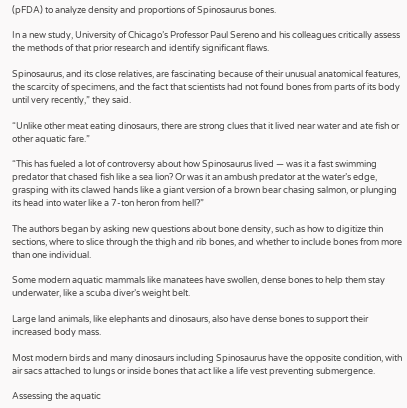(pFDA) to analyze density and proportions of Spinosaurus bones.

In a new study, University of Chicago’s Professor Paul Sereno and his colleagues critically assess the methods of that prior research and identify significant flaws.

Spinosaurus, and its close relatives, are fascinating because of their unusual anatomical features, the scarcity of specimens, and the fact that scientists had not found bones from parts of its body until very recently,” they said.

“Unlike other meat eating dinosaurs, there are strong clues that it lived near water and ate fish or other aquatic fare.”

“This has fueled a lot of controversy about how Spinosaurus lived — was it a fast swimming predator that chased fish like a sea lion? Or was it an ambush predator at the water’s edge, grasping with its clawed hands like a giant version of a brown bear chasing salmon, or plunging its head into water like a 7-ton heron from hell?”

The authors began by asking new questions about bone density, such as how to digitize thin sections, where to slice through the thigh and rib bones, and whether to include bones from more than one individual.

Some modern aquatic mammals like manatees have swollen, dense bones to help them stay underwater, like a scuba diver’s weight belt.

Large land animals, like elephants and dinosaurs, also have dense bones to support their increased body mass.

Most modern birds and many dinosaurs including Spinosaurus have the opposite condition, with air sacs attached to lungs or inside bones that act like a life vest preventing submergence.

Assessing the aquatic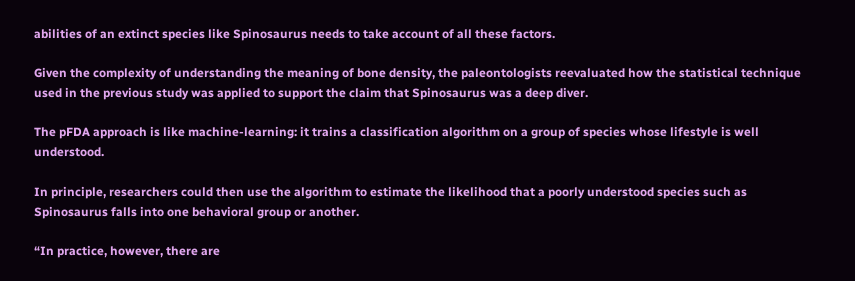abilities of an extinct species like Spinosaurus needs to take account of all these factors.

Given the complexity of understanding the meaning of bone density, the paleontologists reevaluated how the statistical technique used in the previous study was applied to support the claim that Spinosaurus was a deep diver.

The pFDA approach is like machine-learning: it trains a classification algorithm on a group of species whose lifestyle is well understood.

In principle, researchers could then use the algorithm to estimate the likelihood that a poorly understood species such as Spinosaurus falls into one behavioral group or another.

“In practice, however, there are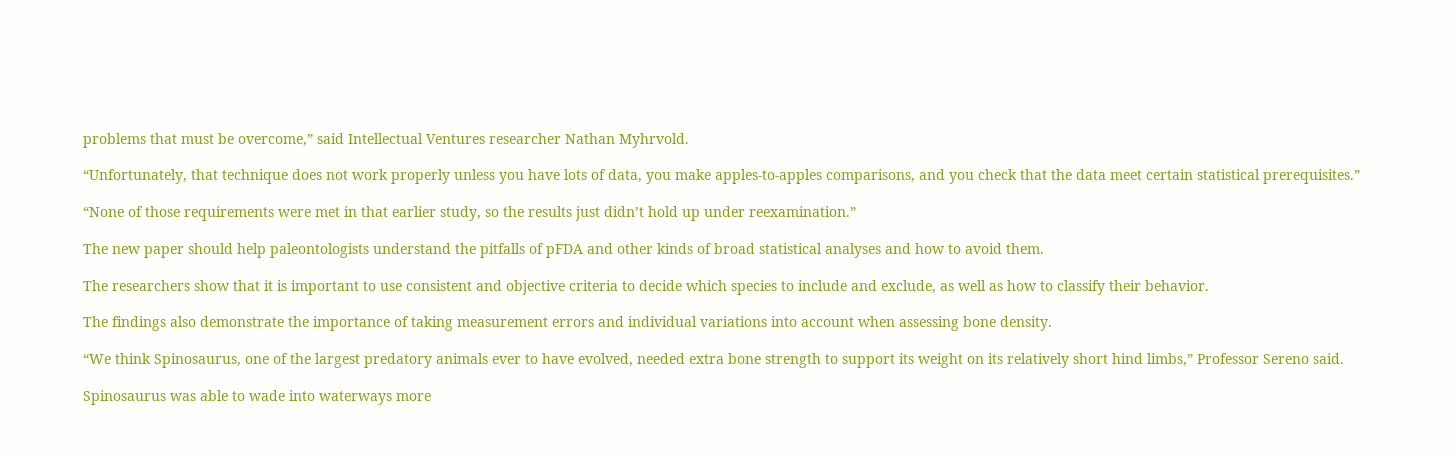problems that must be overcome,” said Intellectual Ventures researcher Nathan Myhrvold.

“Unfortunately, that technique does not work properly unless you have lots of data, you make apples-to-apples comparisons, and you check that the data meet certain statistical prerequisites.”

“None of those requirements were met in that earlier study, so the results just didn’t hold up under reexamination.”

The new paper should help paleontologists understand the pitfalls of pFDA and other kinds of broad statistical analyses and how to avoid them.

The researchers show that it is important to use consistent and objective criteria to decide which species to include and exclude, as well as how to classify their behavior.

The findings also demonstrate the importance of taking measurement errors and individual variations into account when assessing bone density.

“We think Spinosaurus, one of the largest predatory animals ever to have evolved, needed extra bone strength to support its weight on its relatively short hind limbs,” Professor Sereno said.

Spinosaurus was able to wade into waterways more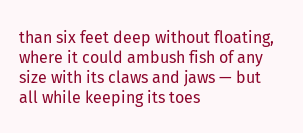than six feet deep without floating, where it could ambush fish of any size with its claws and jaws — but all while keeping its toes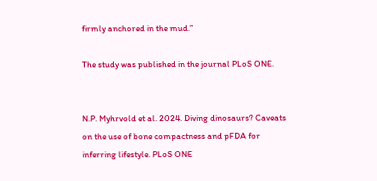firmly anchored in the mud.”

The study was published in the journal PLoS ONE.


N.P. Myhrvold et al. 2024. Diving dinosaurs? Caveats on the use of bone compactness and pFDA for inferring lifestyle. PLoS ONE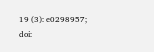19 (3): e0298957; doi: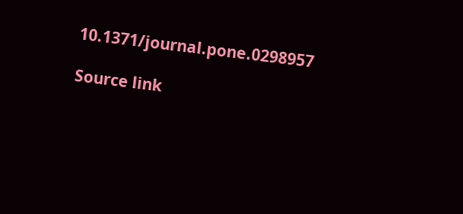10.1371/journal.pone.0298957

Source link